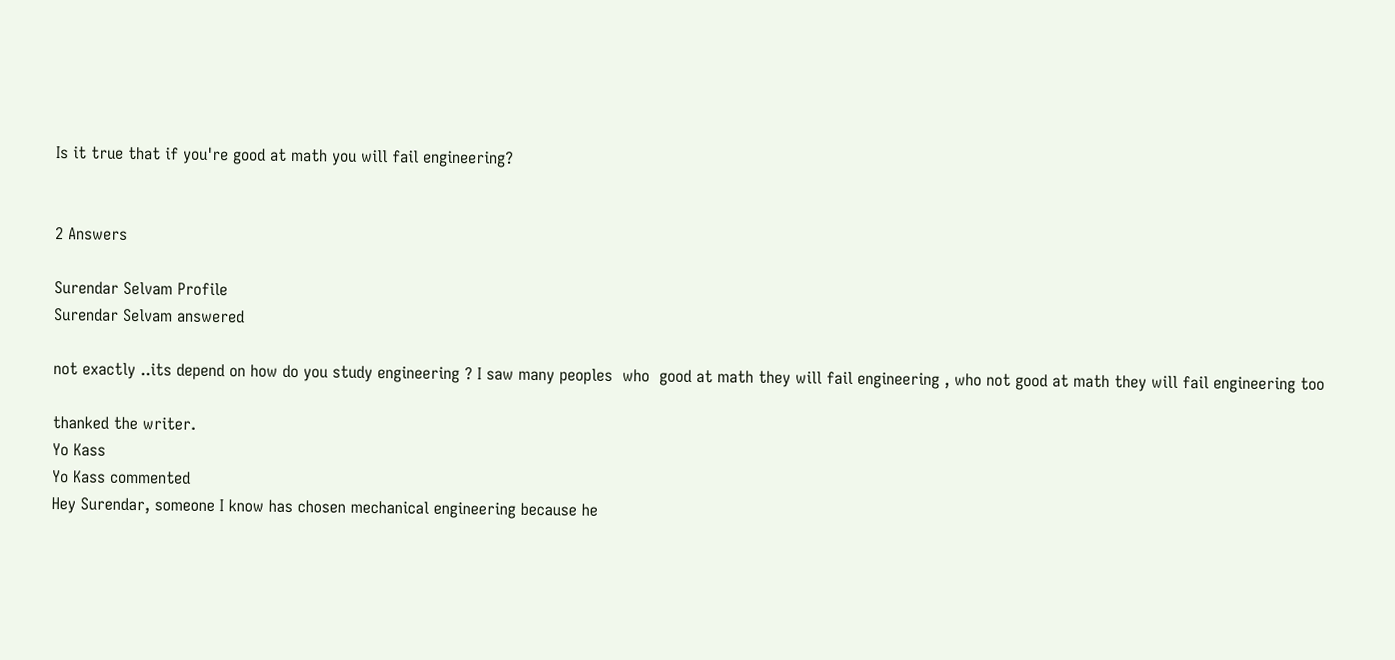Is it true that if you're good at math you will fail engineering?


2 Answers

Surendar Selvam Profile
Surendar Selvam answered

not exactly ..its depend on how do you study engineering ? I saw many peoples  who  good at math they will fail engineering , who not good at math they will fail engineering too

thanked the writer.
Yo Kass
Yo Kass commented
Hey Surendar, someone I know has chosen mechanical engineering because he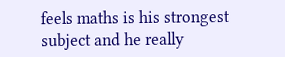feels maths is his strongest subject and he really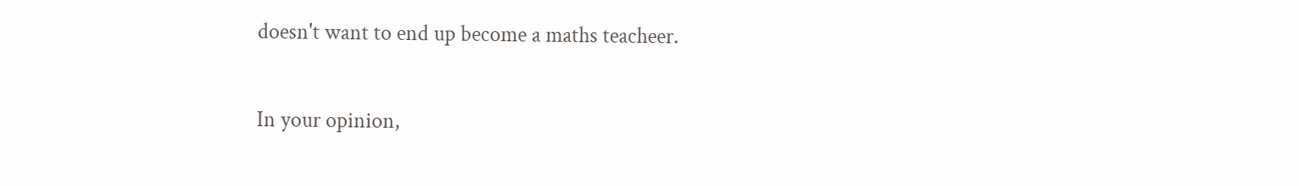doesn't want to end up become a maths teacheer.

In your opinion,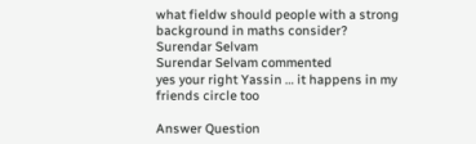what fieldw should people with a strong background in maths consider?
Surendar Selvam
Surendar Selvam commented
yes your right Yassin ... it happens in my friends circle too

Answer Question